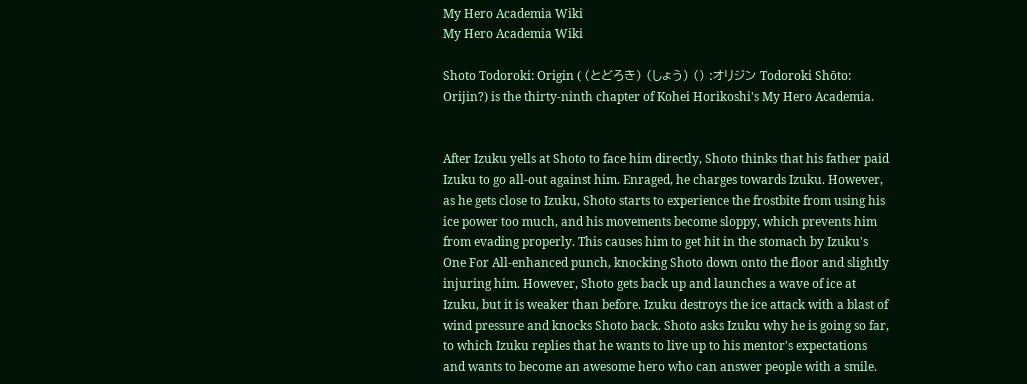My Hero Academia Wiki
My Hero Academia Wiki

Shoto Todoroki: Origin ( (とどろき) (しょう) () :オリジン Todoroki Shōto: Orijin?) is the thirty-ninth chapter of Kohei Horikoshi's My Hero Academia.


After Izuku yells at Shoto to face him directly, Shoto thinks that his father paid Izuku to go all-out against him. Enraged, he charges towards Izuku. However, as he gets close to Izuku, Shoto starts to experience the frostbite from using his ice power too much, and his movements become sloppy, which prevents him from evading properly. This causes him to get hit in the stomach by Izuku's One For All-enhanced punch, knocking Shoto down onto the floor and slightly injuring him. However, Shoto gets back up and launches a wave of ice at Izuku, but it is weaker than before. Izuku destroys the ice attack with a blast of wind pressure and knocks Shoto back. Shoto asks Izuku why he is going so far, to which Izuku replies that he wants to live up to his mentor's expectations and wants to become an awesome hero who can answer people with a smile.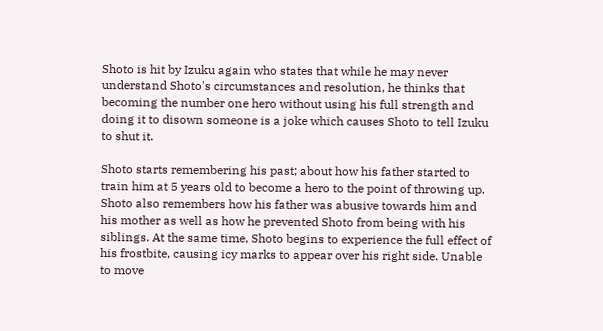Shoto is hit by Izuku again who states that while he may never understand Shoto's circumstances and resolution, he thinks that becoming the number one hero without using his full strength and doing it to disown someone is a joke which causes Shoto to tell Izuku to shut it.

Shoto starts remembering his past; about how his father started to train him at 5 years old to become a hero to the point of throwing up. Shoto also remembers how his father was abusive towards him and his mother as well as how he prevented Shoto from being with his siblings. At the same time, Shoto begins to experience the full effect of his frostbite, causing icy marks to appear over his right side. Unable to move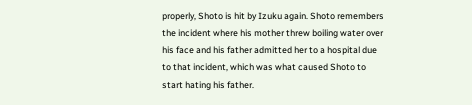properly, Shoto is hit by Izuku again. Shoto remembers the incident where his mother threw boiling water over his face and his father admitted her to a hospital due to that incident, which was what caused Shoto to start hating his father.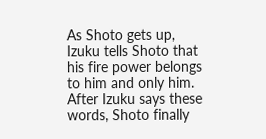As Shoto gets up, Izuku tells Shoto that his fire power belongs to him and only him. After Izuku says these words, Shoto finally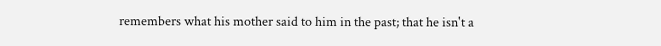remembers what his mother said to him in the past; that he isn't a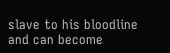slave to his bloodline and can become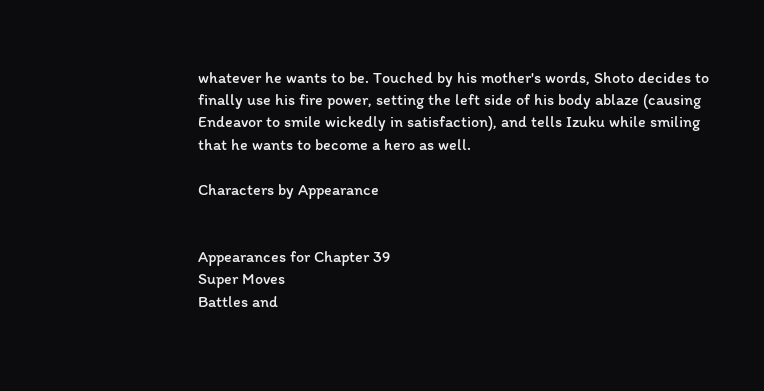whatever he wants to be. Touched by his mother's words, Shoto decides to finally use his fire power, setting the left side of his body ablaze (causing Endeavor to smile wickedly in satisfaction), and tells Izuku while smiling that he wants to become a hero as well.

Characters by Appearance


Appearances for Chapter 39
Super Moves
Battles and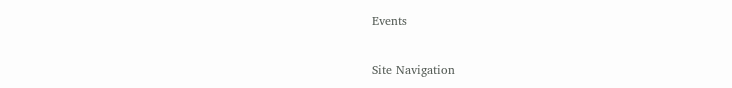Events

Site Navigation